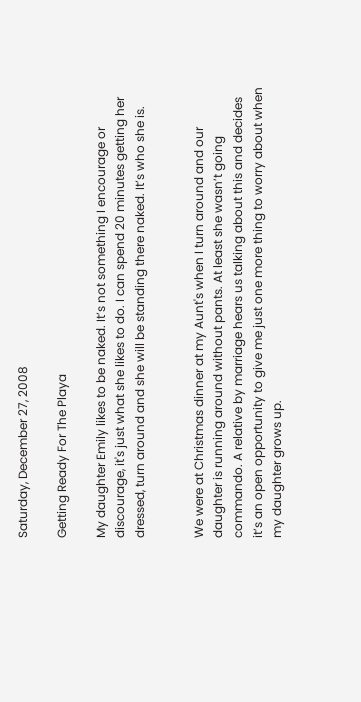Saturday, December 27, 2008

Getting Ready For The Playa

My daughter Emily likes to be naked. It’s not something I encourage or discourage, it's just what she likes to do. I can spend 20 minutes getting her dressed, turn around and she will be standing there naked. It’s who she is.


We were at Christmas dinner at my Aunt's when I turn around and our daughter is running around without pants. At least she wasn’t going commando. A relative by marriage hears us talking about this and decides it’s an open opportunity to give me just one more thing to worry about when my daughter grows up.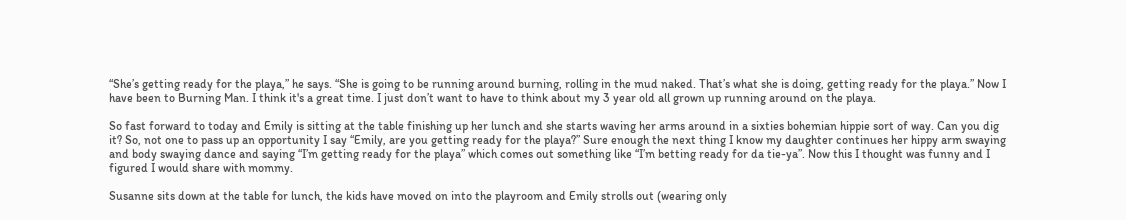“She’s getting ready for the playa,” he says. “She is going to be running around burning, rolling in the mud naked. That’s what she is doing, getting ready for the playa.” Now I have been to Burning Man. I think it's a great time. I just don’t want to have to think about my 3 year old all grown up running around on the playa.

So fast forward to today and Emily is sitting at the table finishing up her lunch and she starts waving her arms around in a sixties bohemian hippie sort of way. Can you dig it? So, not one to pass up an opportunity I say “Emily, are you getting ready for the playa?” Sure enough the next thing I know my daughter continues her hippy arm swaying and body swaying dance and saying “I’m getting ready for the playa” which comes out something like “I’m betting ready for da tie-ya”. Now this I thought was funny and I figured I would share with mommy.

Susanne sits down at the table for lunch, the kids have moved on into the playroom and Emily strolls out (wearing only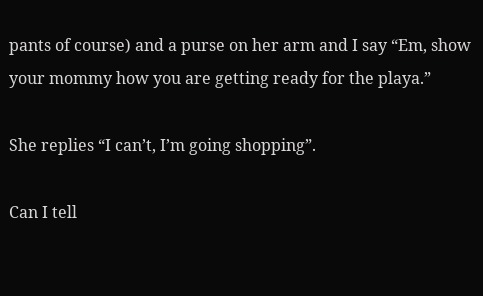pants of course) and a purse on her arm and I say “Em, show your mommy how you are getting ready for the playa.”

She replies “I can’t, I’m going shopping”.

Can I tell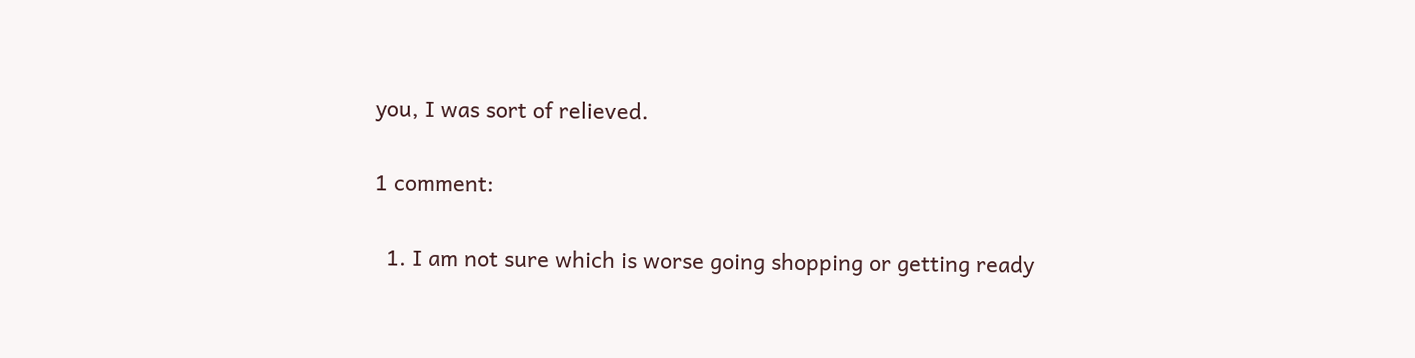you, I was sort of relieved.

1 comment:

  1. I am not sure which is worse going shopping or getting ready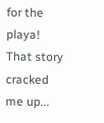for the playa! That story cracked me up...